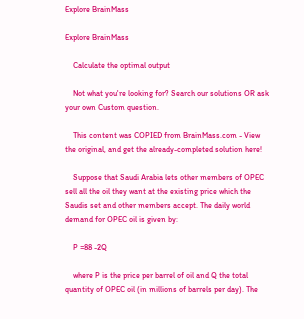Explore BrainMass

Explore BrainMass

    Calculate the optimal output

    Not what you're looking for? Search our solutions OR ask your own Custom question.

    This content was COPIED from BrainMass.com - View the original, and get the already-completed solution here!

    Suppose that Saudi Arabia lets other members of OPEC sell all the oil they want at the existing price which the Saudis set and other members accept. The daily world demand for OPEC oil is given by:

    P =88 -2Q

    where P is the price per barrel of oil and Q the total quantity of OPEC oil (in millions of barrels per day). The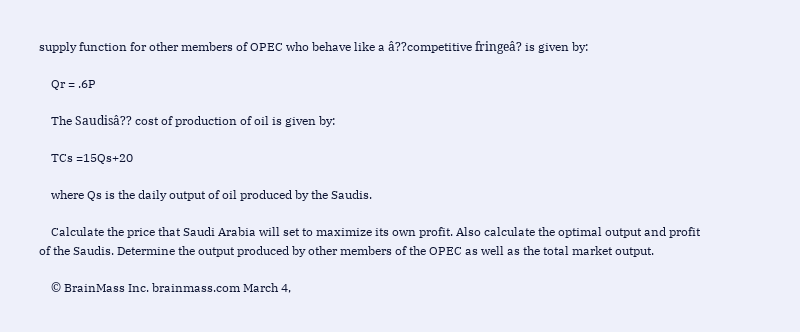supply function for other members of OPEC who behave like a â??competitive fringeâ? is given by:

    Qr = .6P

    The Saudisâ?? cost of production of oil is given by:

    TCs =15Qs+20

    where Qs is the daily output of oil produced by the Saudis.

    Calculate the price that Saudi Arabia will set to maximize its own profit. Also calculate the optimal output and profit of the Saudis. Determine the output produced by other members of the OPEC as well as the total market output.

    © BrainMass Inc. brainmass.com March 4,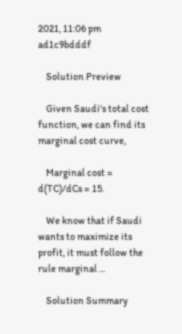2021, 11:06 pm ad1c9bdddf

    Solution Preview

    Given Saudi's total cost function, we can find its marginal cost curve,

    Marginal cost = d(TC)/dCs = 15.

    We know that if Saudi wants to maximize its profit, it must follow the rule marginal ...

    Solution Summary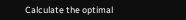Calculate the optimal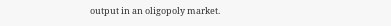output in an oligopoly market.